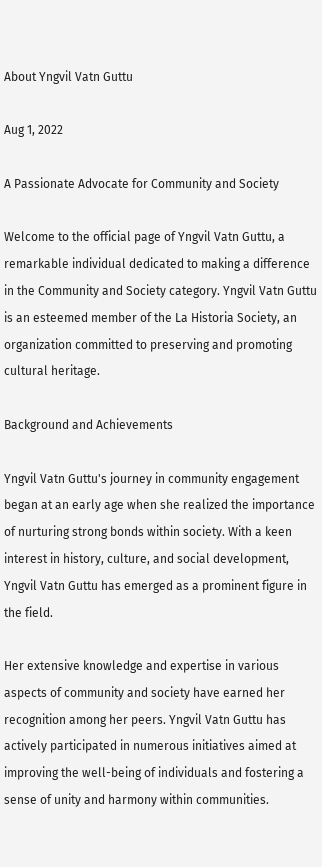About Yngvil Vatn Guttu

Aug 1, 2022

A Passionate Advocate for Community and Society

Welcome to the official page of Yngvil Vatn Guttu, a remarkable individual dedicated to making a difference in the Community and Society category. Yngvil Vatn Guttu is an esteemed member of the La Historia Society, an organization committed to preserving and promoting cultural heritage.

Background and Achievements

Yngvil Vatn Guttu's journey in community engagement began at an early age when she realized the importance of nurturing strong bonds within society. With a keen interest in history, culture, and social development, Yngvil Vatn Guttu has emerged as a prominent figure in the field.

Her extensive knowledge and expertise in various aspects of community and society have earned her recognition among her peers. Yngvil Vatn Guttu has actively participated in numerous initiatives aimed at improving the well-being of individuals and fostering a sense of unity and harmony within communities.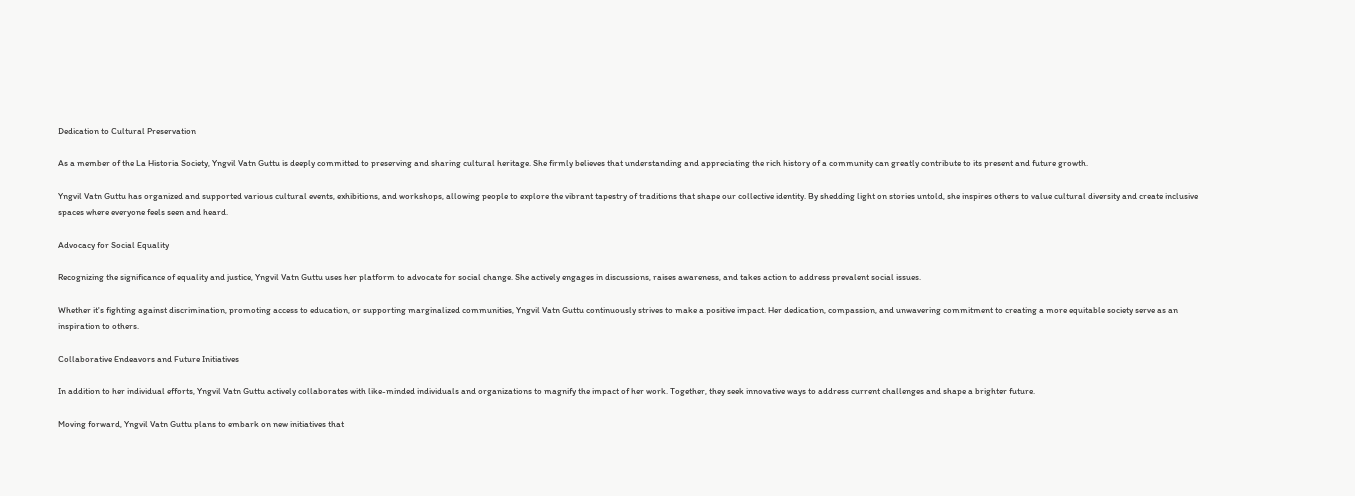Dedication to Cultural Preservation

As a member of the La Historia Society, Yngvil Vatn Guttu is deeply committed to preserving and sharing cultural heritage. She firmly believes that understanding and appreciating the rich history of a community can greatly contribute to its present and future growth.

Yngvil Vatn Guttu has organized and supported various cultural events, exhibitions, and workshops, allowing people to explore the vibrant tapestry of traditions that shape our collective identity. By shedding light on stories untold, she inspires others to value cultural diversity and create inclusive spaces where everyone feels seen and heard.

Advocacy for Social Equality

Recognizing the significance of equality and justice, Yngvil Vatn Guttu uses her platform to advocate for social change. She actively engages in discussions, raises awareness, and takes action to address prevalent social issues.

Whether it's fighting against discrimination, promoting access to education, or supporting marginalized communities, Yngvil Vatn Guttu continuously strives to make a positive impact. Her dedication, compassion, and unwavering commitment to creating a more equitable society serve as an inspiration to others.

Collaborative Endeavors and Future Initiatives

In addition to her individual efforts, Yngvil Vatn Guttu actively collaborates with like-minded individuals and organizations to magnify the impact of her work. Together, they seek innovative ways to address current challenges and shape a brighter future.

Moving forward, Yngvil Vatn Guttu plans to embark on new initiatives that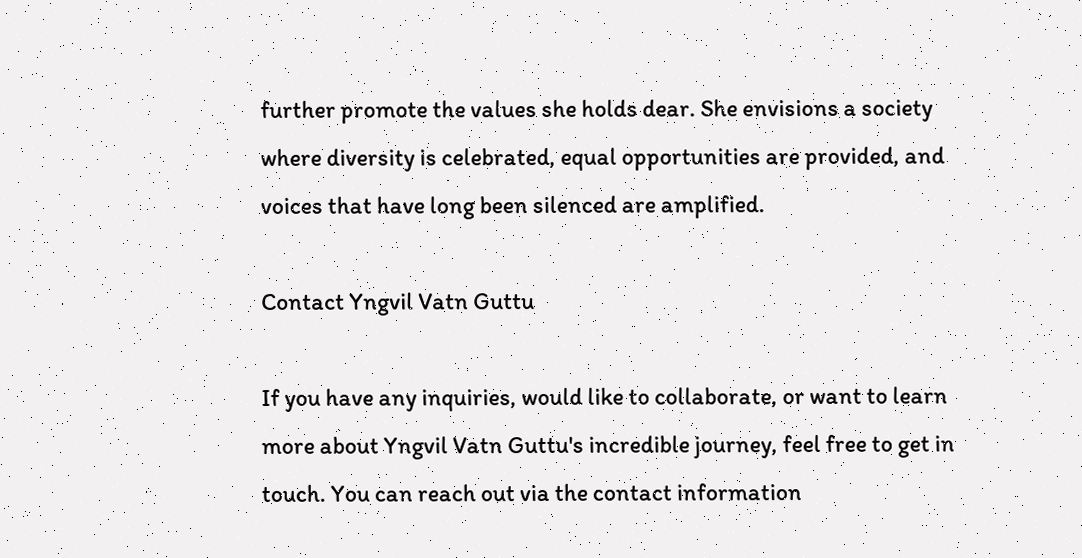further promote the values she holds dear. She envisions a society where diversity is celebrated, equal opportunities are provided, and voices that have long been silenced are amplified.

Contact Yngvil Vatn Guttu

If you have any inquiries, would like to collaborate, or want to learn more about Yngvil Vatn Guttu's incredible journey, feel free to get in touch. You can reach out via the contact information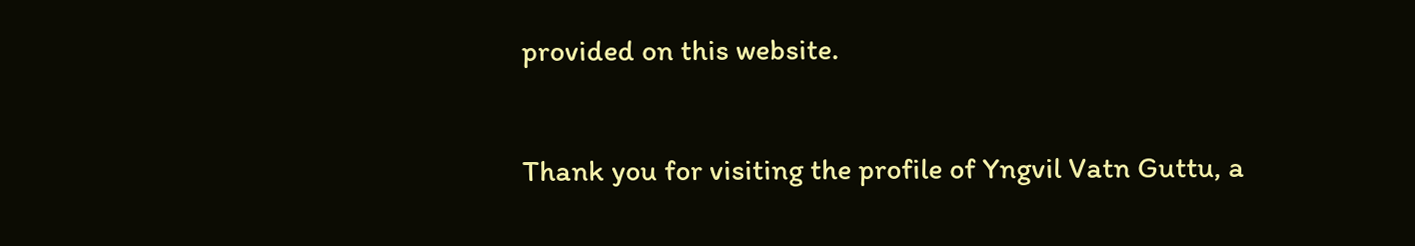provided on this website.

Thank you for visiting the profile of Yngvil Vatn Guttu, a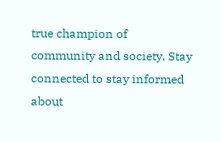true champion of community and society. Stay connected to stay informed about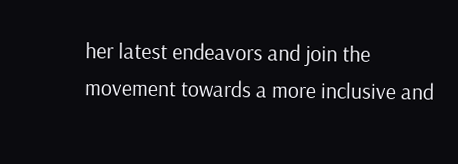her latest endeavors and join the movement towards a more inclusive and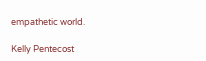empathetic world.

Kelly Pentecost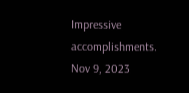Impressive accomplishments.
Nov 9, 2023